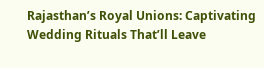Rajasthan’s Royal Unions: Captivating Wedding Rituals That’ll Leave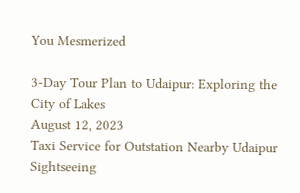You Mesmerized

3-Day Tour Plan to Udaipur: Exploring the City of Lakes
August 12, 2023
Taxi Service for Outstation Nearby Udaipur Sightseeing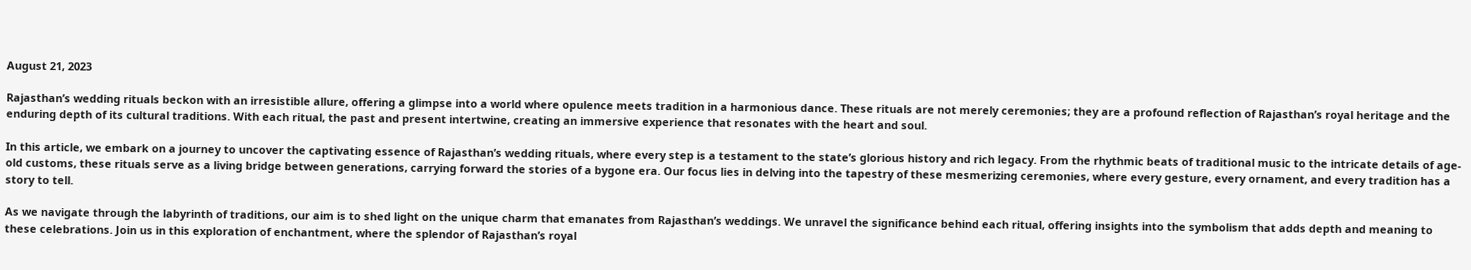August 21, 2023

Rajasthan’s wedding rituals beckon with an irresistible allure, offering a glimpse into a world where opulence meets tradition in a harmonious dance. These rituals are not merely ceremonies; they are a profound reflection of Rajasthan’s royal heritage and the enduring depth of its cultural traditions. With each ritual, the past and present intertwine, creating an immersive experience that resonates with the heart and soul.

In this article, we embark on a journey to uncover the captivating essence of Rajasthan’s wedding rituals, where every step is a testament to the state’s glorious history and rich legacy. From the rhythmic beats of traditional music to the intricate details of age-old customs, these rituals serve as a living bridge between generations, carrying forward the stories of a bygone era. Our focus lies in delving into the tapestry of these mesmerizing ceremonies, where every gesture, every ornament, and every tradition has a story to tell.

As we navigate through the labyrinth of traditions, our aim is to shed light on the unique charm that emanates from Rajasthan’s weddings. We unravel the significance behind each ritual, offering insights into the symbolism that adds depth and meaning to these celebrations. Join us in this exploration of enchantment, where the splendor of Rajasthan’s royal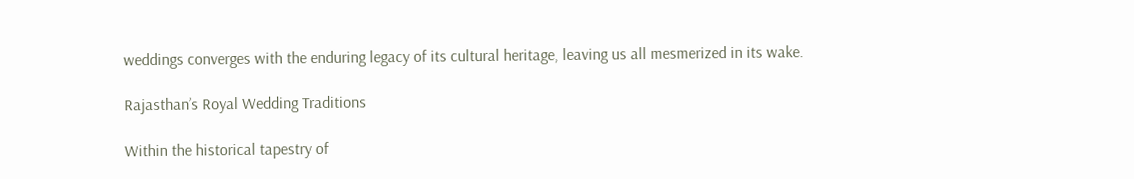weddings converges with the enduring legacy of its cultural heritage, leaving us all mesmerized in its wake.

Rajasthan’s Royal Wedding Traditions

Within the historical tapestry of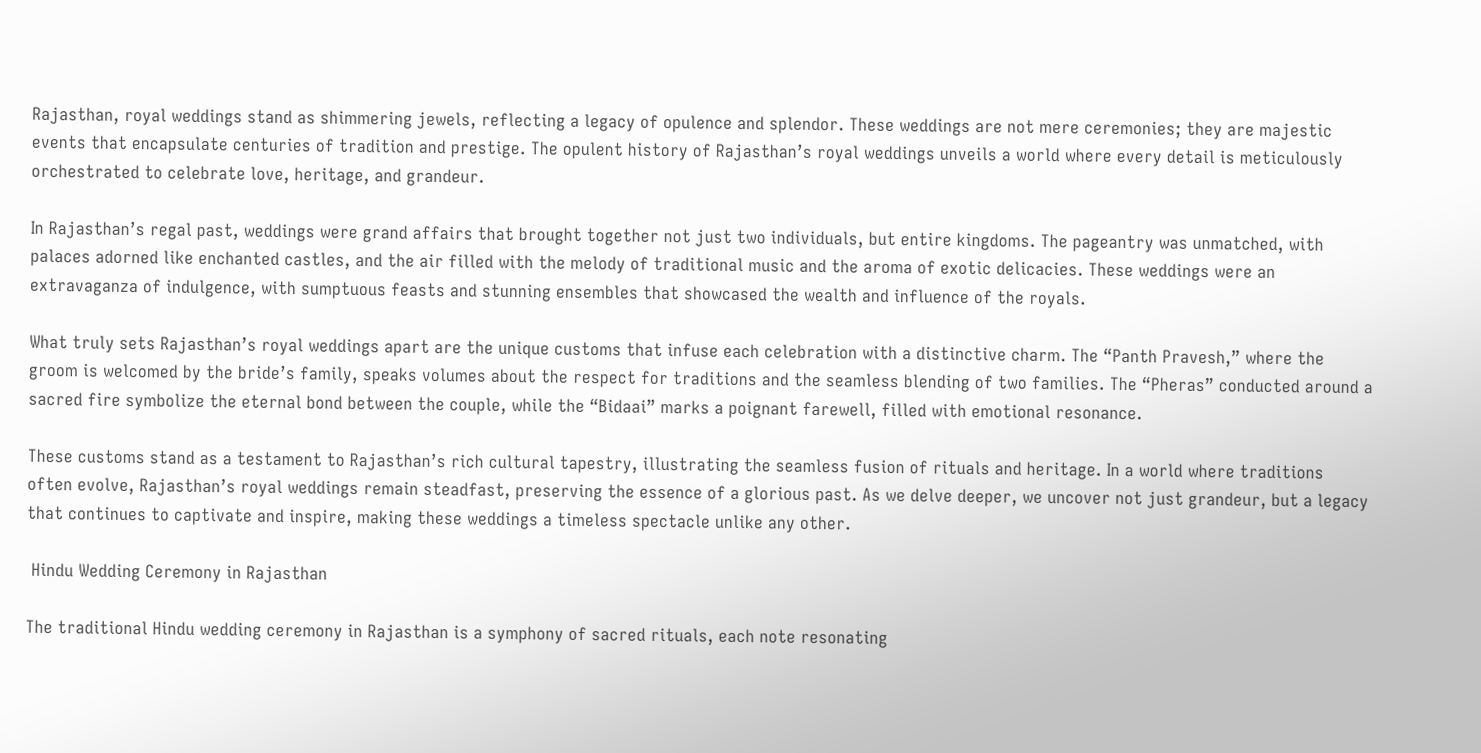Rajasthan, royal weddings stand as shimmering jewels, reflecting a legacy of opulence and splendor. These weddings are not mere ceremonies; they are majestic events that encapsulate centuries of tradition and prestige. The opulent history of Rajasthan’s royal weddings unveils a world where every detail is meticulously orchestrated to celebrate love, heritage, and grandeur.

In Rajasthan’s regal past, weddings were grand affairs that brought together not just two individuals, but entire kingdoms. The pageantry was unmatched, with palaces adorned like enchanted castles, and the air filled with the melody of traditional music and the aroma of exotic delicacies. These weddings were an extravaganza of indulgence, with sumptuous feasts and stunning ensembles that showcased the wealth and influence of the royals.

What truly sets Rajasthan’s royal weddings apart are the unique customs that infuse each celebration with a distinctive charm. The “Panth Pravesh,” where the groom is welcomed by the bride’s family, speaks volumes about the respect for traditions and the seamless blending of two families. The “Pheras” conducted around a sacred fire symbolize the eternal bond between the couple, while the “Bidaai” marks a poignant farewell, filled with emotional resonance.

These customs stand as a testament to Rajasthan’s rich cultural tapestry, illustrating the seamless fusion of rituals and heritage. In a world where traditions often evolve, Rajasthan’s royal weddings remain steadfast, preserving the essence of a glorious past. As we delve deeper, we uncover not just grandeur, but a legacy that continues to captivate and inspire, making these weddings a timeless spectacle unlike any other.

 Hindu Wedding Ceremony in Rajasthan

The traditional Hindu wedding ceremony in Rajasthan is a symphony of sacred rituals, each note resonating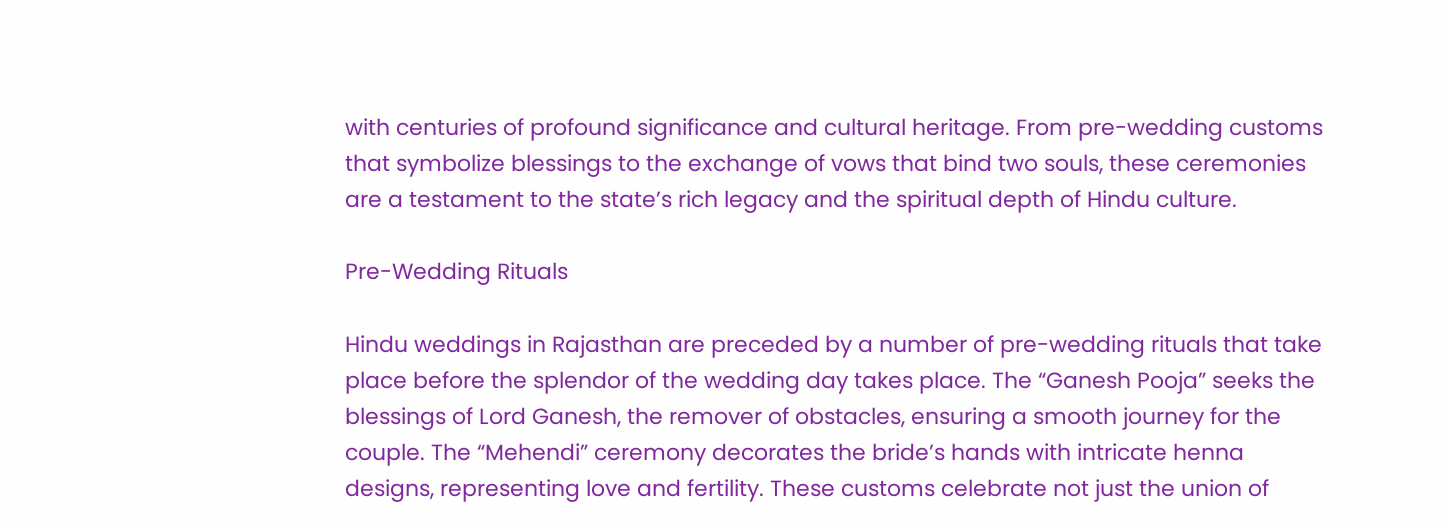with centuries of profound significance and cultural heritage. From pre-wedding customs that symbolize blessings to the exchange of vows that bind two souls, these ceremonies are a testament to the state’s rich legacy and the spiritual depth of Hindu culture.

Pre-Wedding Rituals

Hindu weddings in Rajasthan are preceded by a number of pre-wedding rituals that take place before the splendor of the wedding day takes place. The “Ganesh Pooja” seeks the blessings of Lord Ganesh, the remover of obstacles, ensuring a smooth journey for the couple. The “Mehendi” ceremony decorates the bride’s hands with intricate henna designs, representing love and fertility. These customs celebrate not just the union of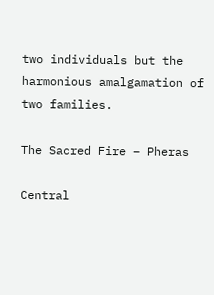two individuals but the harmonious amalgamation of two families.

The Sacred Fire – Pheras

Central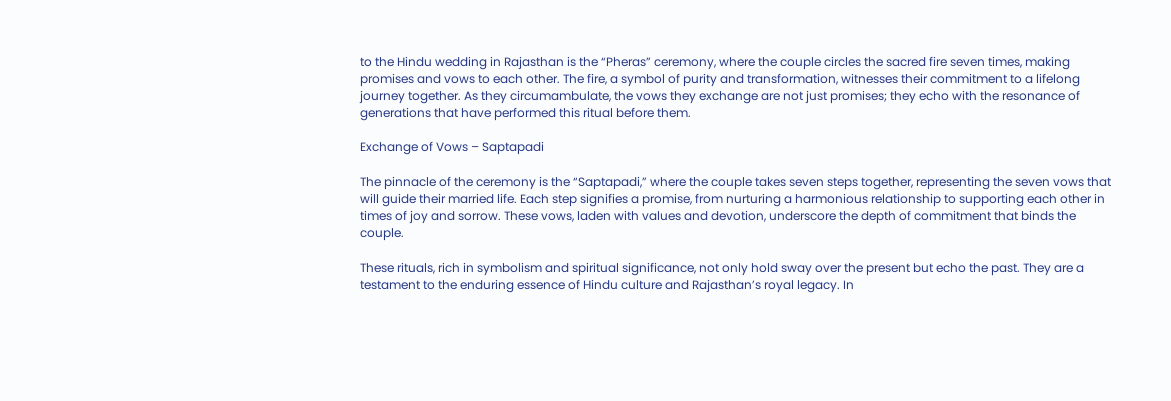to the Hindu wedding in Rajasthan is the “Pheras” ceremony, where the couple circles the sacred fire seven times, making promises and vows to each other. The fire, a symbol of purity and transformation, witnesses their commitment to a lifelong journey together. As they circumambulate, the vows they exchange are not just promises; they echo with the resonance of generations that have performed this ritual before them.

Exchange of Vows – Saptapadi

The pinnacle of the ceremony is the “Saptapadi,” where the couple takes seven steps together, representing the seven vows that will guide their married life. Each step signifies a promise, from nurturing a harmonious relationship to supporting each other in times of joy and sorrow. These vows, laden with values and devotion, underscore the depth of commitment that binds the couple.

These rituals, rich in symbolism and spiritual significance, not only hold sway over the present but echo the past. They are a testament to the enduring essence of Hindu culture and Rajasthan’s royal legacy. In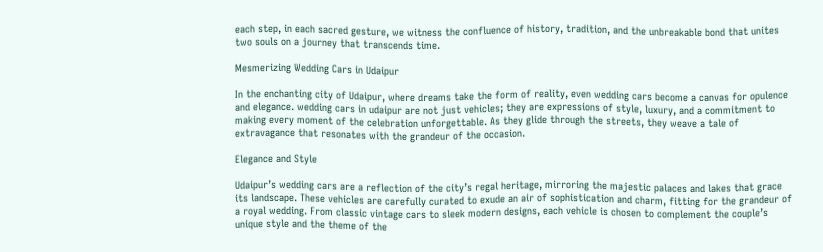each step, in each sacred gesture, we witness the confluence of history, tradition, and the unbreakable bond that unites two souls on a journey that transcends time.

Mesmerizing Wedding Cars in Udaipur

In the enchanting city of Udaipur, where dreams take the form of reality, even wedding cars become a canvas for opulence and elegance. wedding cars in udaipur are not just vehicles; they are expressions of style, luxury, and a commitment to making every moment of the celebration unforgettable. As they glide through the streets, they weave a tale of extravagance that resonates with the grandeur of the occasion.

Elegance and Style

Udaipur’s wedding cars are a reflection of the city’s regal heritage, mirroring the majestic palaces and lakes that grace its landscape. These vehicles are carefully curated to exude an air of sophistication and charm, fitting for the grandeur of a royal wedding. From classic vintage cars to sleek modern designs, each vehicle is chosen to complement the couple’s unique style and the theme of the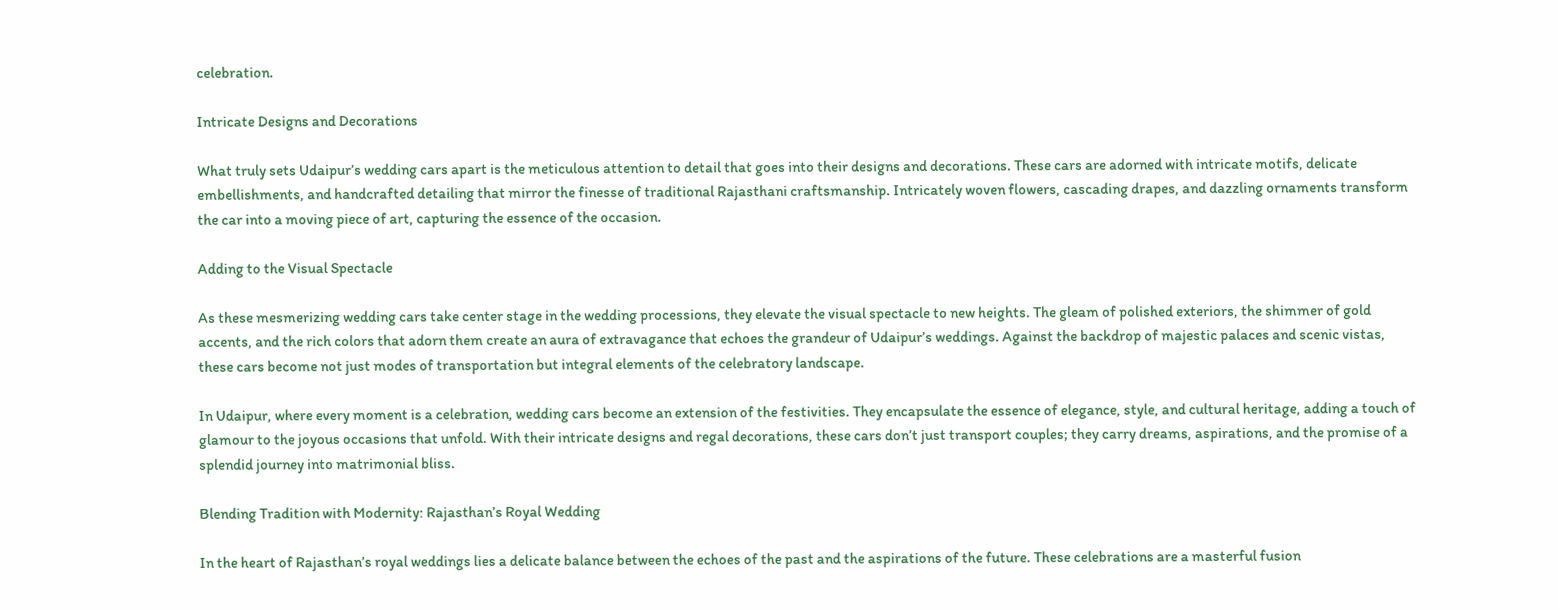celebration.

Intricate Designs and Decorations

What truly sets Udaipur’s wedding cars apart is the meticulous attention to detail that goes into their designs and decorations. These cars are adorned with intricate motifs, delicate embellishments, and handcrafted detailing that mirror the finesse of traditional Rajasthani craftsmanship. Intricately woven flowers, cascading drapes, and dazzling ornaments transform the car into a moving piece of art, capturing the essence of the occasion.

Adding to the Visual Spectacle

As these mesmerizing wedding cars take center stage in the wedding processions, they elevate the visual spectacle to new heights. The gleam of polished exteriors, the shimmer of gold accents, and the rich colors that adorn them create an aura of extravagance that echoes the grandeur of Udaipur’s weddings. Against the backdrop of majestic palaces and scenic vistas, these cars become not just modes of transportation but integral elements of the celebratory landscape.

In Udaipur, where every moment is a celebration, wedding cars become an extension of the festivities. They encapsulate the essence of elegance, style, and cultural heritage, adding a touch of glamour to the joyous occasions that unfold. With their intricate designs and regal decorations, these cars don’t just transport couples; they carry dreams, aspirations, and the promise of a splendid journey into matrimonial bliss.

Blending Tradition with Modernity: Rajasthan’s Royal Wedding

In the heart of Rajasthan’s royal weddings lies a delicate balance between the echoes of the past and the aspirations of the future. These celebrations are a masterful fusion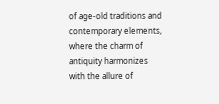of age-old traditions and contemporary elements, where the charm of antiquity harmonizes with the allure of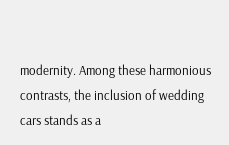modernity. Among these harmonious contrasts, the inclusion of wedding cars stands as a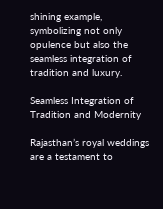shining example, symbolizing not only opulence but also the seamless integration of tradition and luxury.

Seamless Integration of Tradition and Modernity

Rajasthan’s royal weddings are a testament to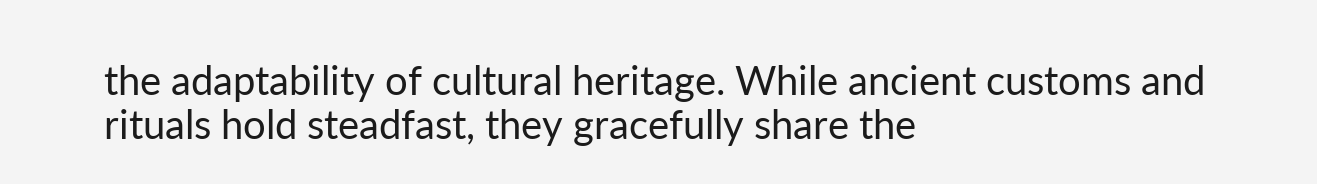the adaptability of cultural heritage. While ancient customs and rituals hold steadfast, they gracefully share the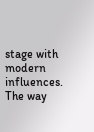stage with modern influences. The way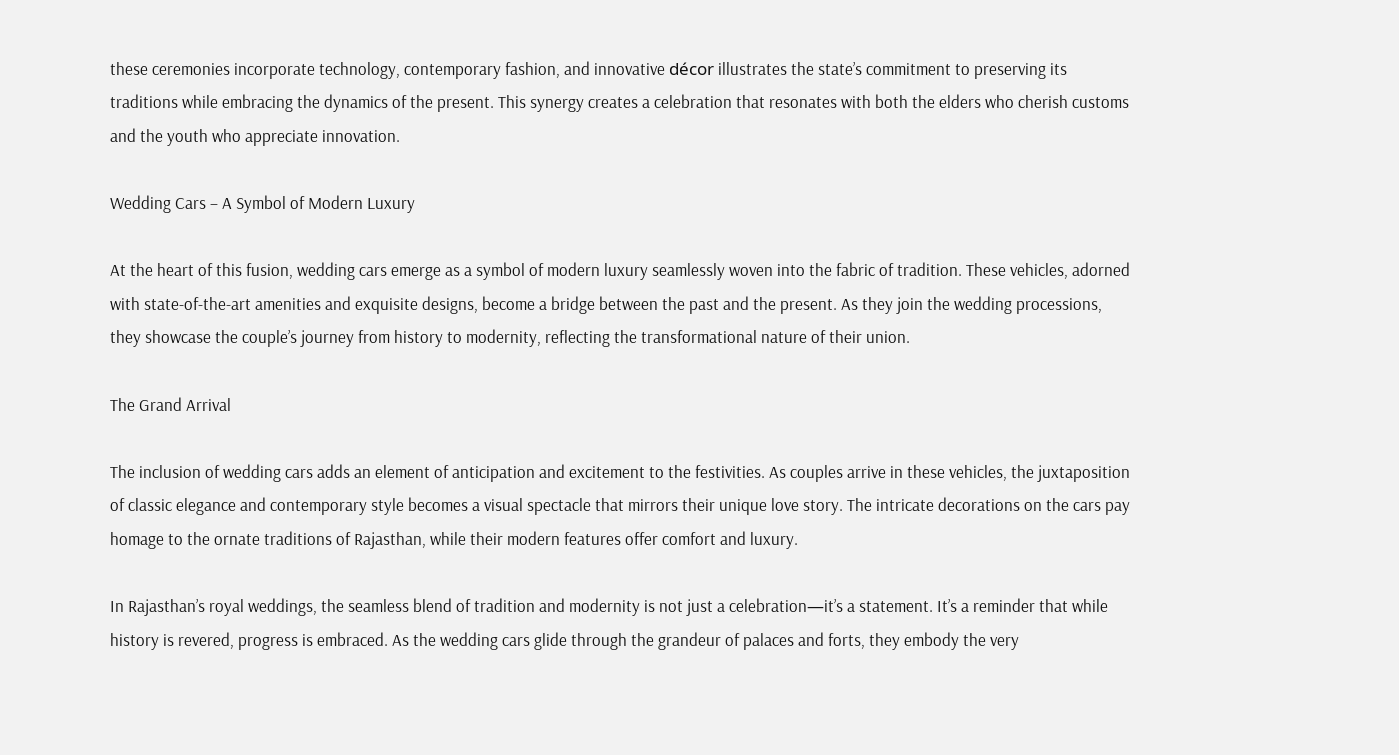these ceremonies incorporate technology, contemporary fashion, and innovative décor illustrates the state’s commitment to preserving its traditions while embracing the dynamics of the present. This synergy creates a celebration that resonates with both the elders who cherish customs and the youth who appreciate innovation.

Wedding Cars – A Symbol of Modern Luxury

At the heart of this fusion, wedding cars emerge as a symbol of modern luxury seamlessly woven into the fabric of tradition. These vehicles, adorned with state-of-the-art amenities and exquisite designs, become a bridge between the past and the present. As they join the wedding processions, they showcase the couple’s journey from history to modernity, reflecting the transformational nature of their union.

The Grand Arrival

The inclusion of wedding cars adds an element of anticipation and excitement to the festivities. As couples arrive in these vehicles, the juxtaposition of classic elegance and contemporary style becomes a visual spectacle that mirrors their unique love story. The intricate decorations on the cars pay homage to the ornate traditions of Rajasthan, while their modern features offer comfort and luxury.

In Rajasthan’s royal weddings, the seamless blend of tradition and modernity is not just a celebration—it’s a statement. It’s a reminder that while history is revered, progress is embraced. As the wedding cars glide through the grandeur of palaces and forts, they embody the very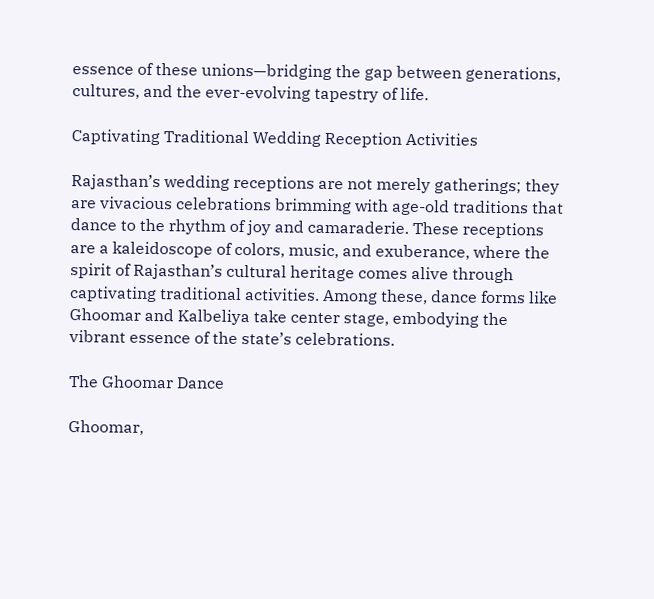essence of these unions—bridging the gap between generations, cultures, and the ever-evolving tapestry of life.

Captivating Traditional Wedding Reception Activities

Rajasthan’s wedding receptions are not merely gatherings; they are vivacious celebrations brimming with age-old traditions that dance to the rhythm of joy and camaraderie. These receptions are a kaleidoscope of colors, music, and exuberance, where the spirit of Rajasthan’s cultural heritage comes alive through captivating traditional activities. Among these, dance forms like Ghoomar and Kalbeliya take center stage, embodying the vibrant essence of the state’s celebrations.

The Ghoomar Dance

Ghoomar,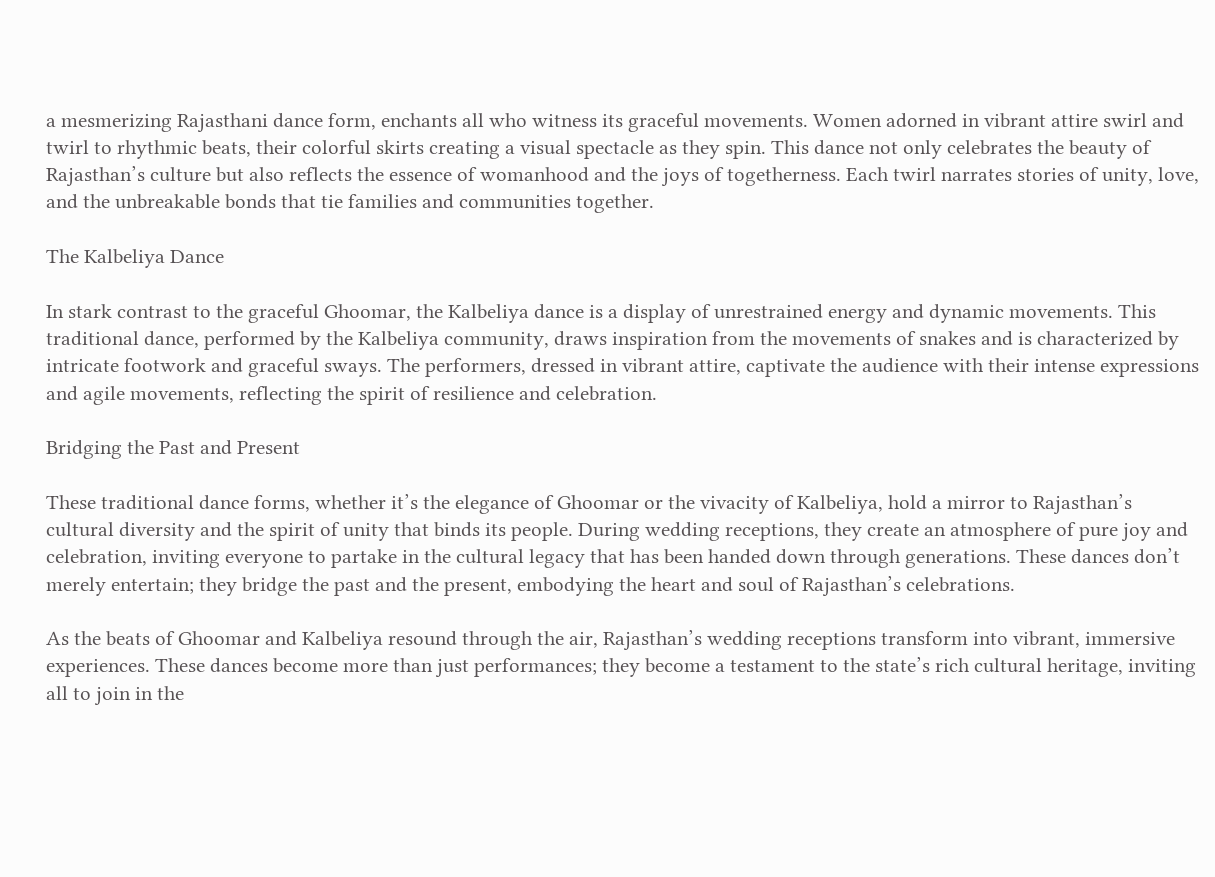a mesmerizing Rajasthani dance form, enchants all who witness its graceful movements. Women adorned in vibrant attire swirl and twirl to rhythmic beats, their colorful skirts creating a visual spectacle as they spin. This dance not only celebrates the beauty of Rajasthan’s culture but also reflects the essence of womanhood and the joys of togetherness. Each twirl narrates stories of unity, love, and the unbreakable bonds that tie families and communities together.

The Kalbeliya Dance

In stark contrast to the graceful Ghoomar, the Kalbeliya dance is a display of unrestrained energy and dynamic movements. This traditional dance, performed by the Kalbeliya community, draws inspiration from the movements of snakes and is characterized by intricate footwork and graceful sways. The performers, dressed in vibrant attire, captivate the audience with their intense expressions and agile movements, reflecting the spirit of resilience and celebration.

Bridging the Past and Present

These traditional dance forms, whether it’s the elegance of Ghoomar or the vivacity of Kalbeliya, hold a mirror to Rajasthan’s cultural diversity and the spirit of unity that binds its people. During wedding receptions, they create an atmosphere of pure joy and celebration, inviting everyone to partake in the cultural legacy that has been handed down through generations. These dances don’t merely entertain; they bridge the past and the present, embodying the heart and soul of Rajasthan’s celebrations.

As the beats of Ghoomar and Kalbeliya resound through the air, Rajasthan’s wedding receptions transform into vibrant, immersive experiences. These dances become more than just performances; they become a testament to the state’s rich cultural heritage, inviting all to join in the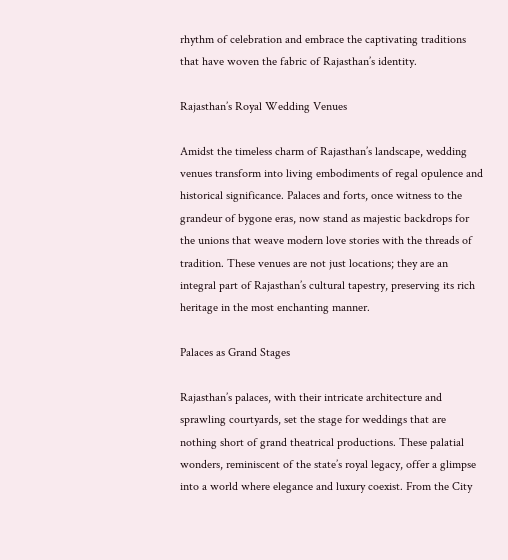rhythm of celebration and embrace the captivating traditions that have woven the fabric of Rajasthan’s identity.

Rajasthan’s Royal Wedding Venues

Amidst the timeless charm of Rajasthan’s landscape, wedding venues transform into living embodiments of regal opulence and historical significance. Palaces and forts, once witness to the grandeur of bygone eras, now stand as majestic backdrops for the unions that weave modern love stories with the threads of tradition. These venues are not just locations; they are an integral part of Rajasthan’s cultural tapestry, preserving its rich heritage in the most enchanting manner.

Palaces as Grand Stages

Rajasthan’s palaces, with their intricate architecture and sprawling courtyards, set the stage for weddings that are nothing short of grand theatrical productions. These palatial wonders, reminiscent of the state’s royal legacy, offer a glimpse into a world where elegance and luxury coexist. From the City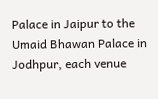Palace in Jaipur to the Umaid Bhawan Palace in Jodhpur, each venue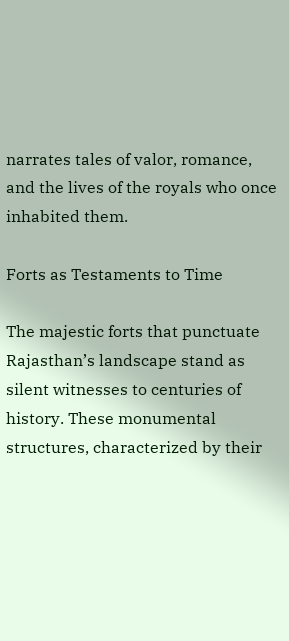narrates tales of valor, romance, and the lives of the royals who once inhabited them.

Forts as Testaments to Time

The majestic forts that punctuate Rajasthan’s landscape stand as silent witnesses to centuries of history. These monumental structures, characterized by their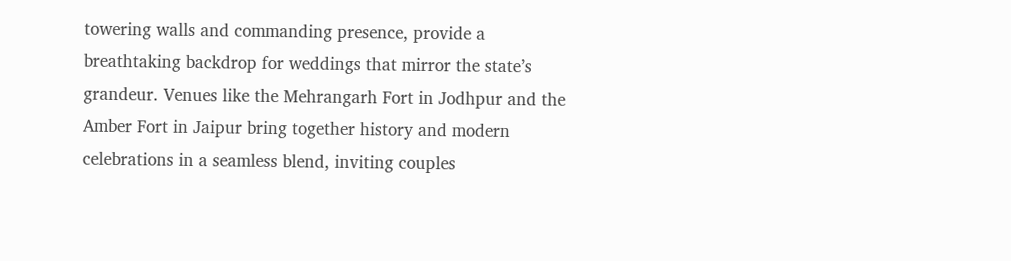towering walls and commanding presence, provide a breathtaking backdrop for weddings that mirror the state’s grandeur. Venues like the Mehrangarh Fort in Jodhpur and the Amber Fort in Jaipur bring together history and modern celebrations in a seamless blend, inviting couples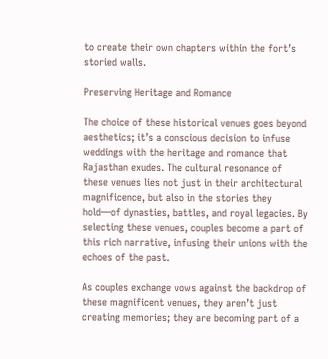to create their own chapters within the fort’s storied walls.

Preserving Heritage and Romance

The choice of these historical venues goes beyond aesthetics; it’s a conscious decision to infuse weddings with the heritage and romance that Rajasthan exudes. The cultural resonance of these venues lies not just in their architectural magnificence, but also in the stories they hold—of dynasties, battles, and royal legacies. By selecting these venues, couples become a part of this rich narrative, infusing their unions with the echoes of the past.

As couples exchange vows against the backdrop of these magnificent venues, they aren’t just creating memories; they are becoming part of a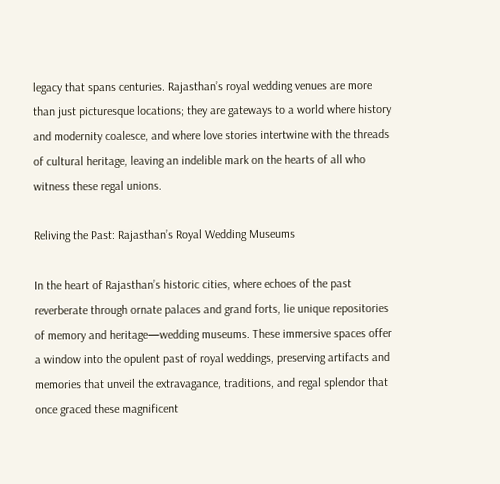legacy that spans centuries. Rajasthan’s royal wedding venues are more than just picturesque locations; they are gateways to a world where history and modernity coalesce, and where love stories intertwine with the threads of cultural heritage, leaving an indelible mark on the hearts of all who witness these regal unions.

Reliving the Past: Rajasthan’s Royal Wedding Museums

In the heart of Rajasthan’s historic cities, where echoes of the past reverberate through ornate palaces and grand forts, lie unique repositories of memory and heritage—wedding museums. These immersive spaces offer a window into the opulent past of royal weddings, preserving artifacts and memories that unveil the extravagance, traditions, and regal splendor that once graced these magnificent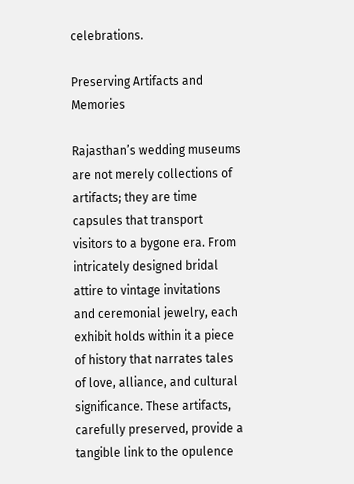celebrations.

Preserving Artifacts and Memories

Rajasthan’s wedding museums are not merely collections of artifacts; they are time capsules that transport visitors to a bygone era. From intricately designed bridal attire to vintage invitations and ceremonial jewelry, each exhibit holds within it a piece of history that narrates tales of love, alliance, and cultural significance. These artifacts, carefully preserved, provide a tangible link to the opulence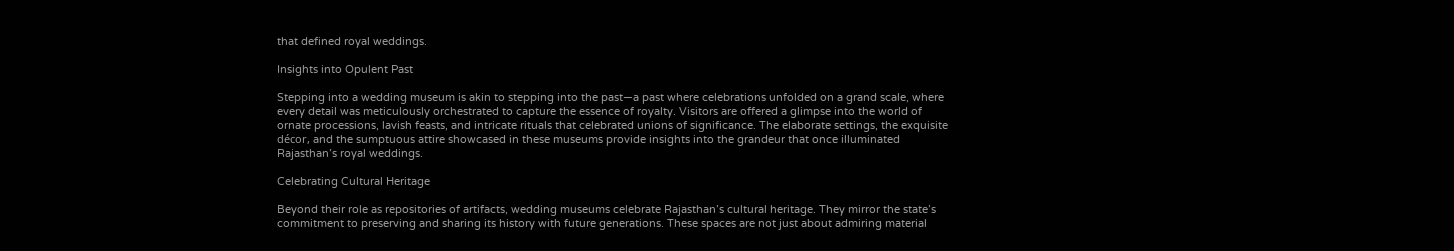that defined royal weddings.

Insights into Opulent Past

Stepping into a wedding museum is akin to stepping into the past—a past where celebrations unfolded on a grand scale, where every detail was meticulously orchestrated to capture the essence of royalty. Visitors are offered a glimpse into the world of ornate processions, lavish feasts, and intricate rituals that celebrated unions of significance. The elaborate settings, the exquisite décor, and the sumptuous attire showcased in these museums provide insights into the grandeur that once illuminated Rajasthan’s royal weddings.

Celebrating Cultural Heritage

Beyond their role as repositories of artifacts, wedding museums celebrate Rajasthan’s cultural heritage. They mirror the state’s commitment to preserving and sharing its history with future generations. These spaces are not just about admiring material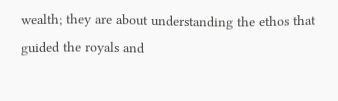wealth; they are about understanding the ethos that guided the royals and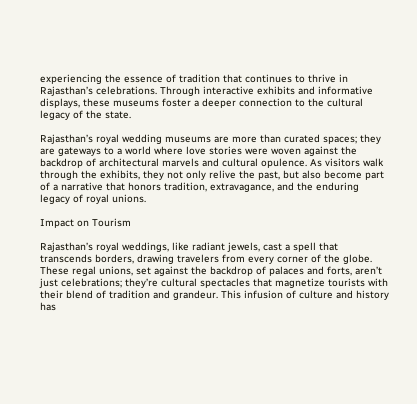experiencing the essence of tradition that continues to thrive in Rajasthan’s celebrations. Through interactive exhibits and informative displays, these museums foster a deeper connection to the cultural legacy of the state.

Rajasthan’s royal wedding museums are more than curated spaces; they are gateways to a world where love stories were woven against the backdrop of architectural marvels and cultural opulence. As visitors walk through the exhibits, they not only relive the past, but also become part of a narrative that honors tradition, extravagance, and the enduring legacy of royal unions.

Impact on Tourism

Rajasthan’s royal weddings, like radiant jewels, cast a spell that transcends borders, drawing travelers from every corner of the globe. These regal unions, set against the backdrop of palaces and forts, aren’t just celebrations; they’re cultural spectacles that magnetize tourists with their blend of tradition and grandeur. This infusion of culture and history has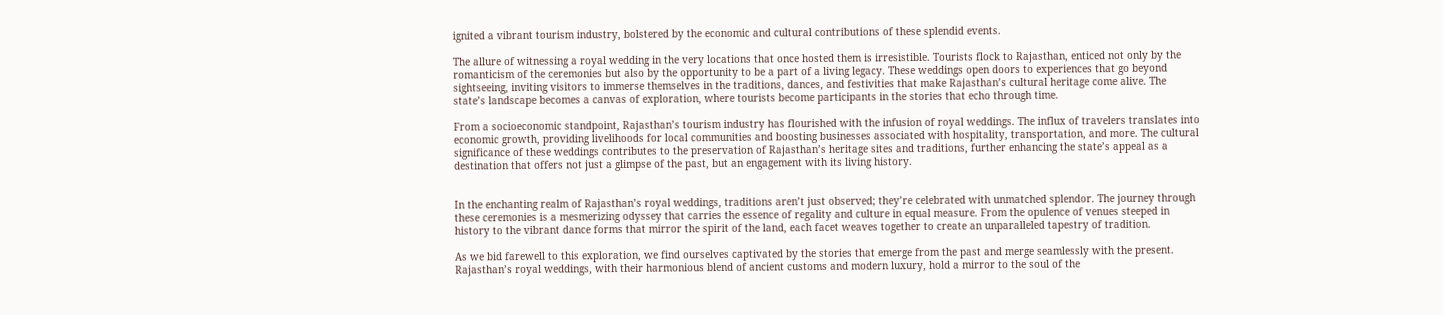ignited a vibrant tourism industry, bolstered by the economic and cultural contributions of these splendid events.

The allure of witnessing a royal wedding in the very locations that once hosted them is irresistible. Tourists flock to Rajasthan, enticed not only by the romanticism of the ceremonies but also by the opportunity to be a part of a living legacy. These weddings open doors to experiences that go beyond sightseeing, inviting visitors to immerse themselves in the traditions, dances, and festivities that make Rajasthan’s cultural heritage come alive. The state’s landscape becomes a canvas of exploration, where tourists become participants in the stories that echo through time.

From a socioeconomic standpoint, Rajasthan’s tourism industry has flourished with the infusion of royal weddings. The influx of travelers translates into economic growth, providing livelihoods for local communities and boosting businesses associated with hospitality, transportation, and more. The cultural significance of these weddings contributes to the preservation of Rajasthan’s heritage sites and traditions, further enhancing the state’s appeal as a destination that offers not just a glimpse of the past, but an engagement with its living history.


In the enchanting realm of Rajasthan’s royal weddings, traditions aren’t just observed; they’re celebrated with unmatched splendor. The journey through these ceremonies is a mesmerizing odyssey that carries the essence of regality and culture in equal measure. From the opulence of venues steeped in history to the vibrant dance forms that mirror the spirit of the land, each facet weaves together to create an unparalleled tapestry of tradition.

As we bid farewell to this exploration, we find ourselves captivated by the stories that emerge from the past and merge seamlessly with the present. Rajasthan’s royal weddings, with their harmonious blend of ancient customs and modern luxury, hold a mirror to the soul of the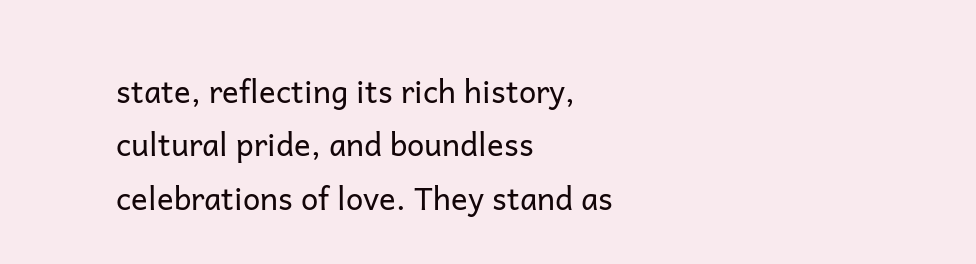state, reflecting its rich history, cultural pride, and boundless celebrations of love. They stand as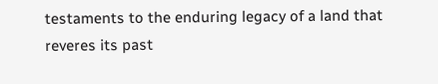testaments to the enduring legacy of a land that reveres its past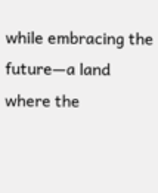while embracing the future—a land where the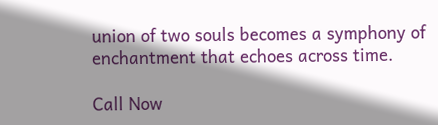union of two souls becomes a symphony of enchantment that echoes across time.

Call Now